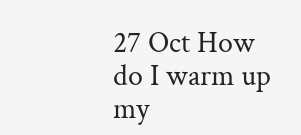27 Oct How do I warm up my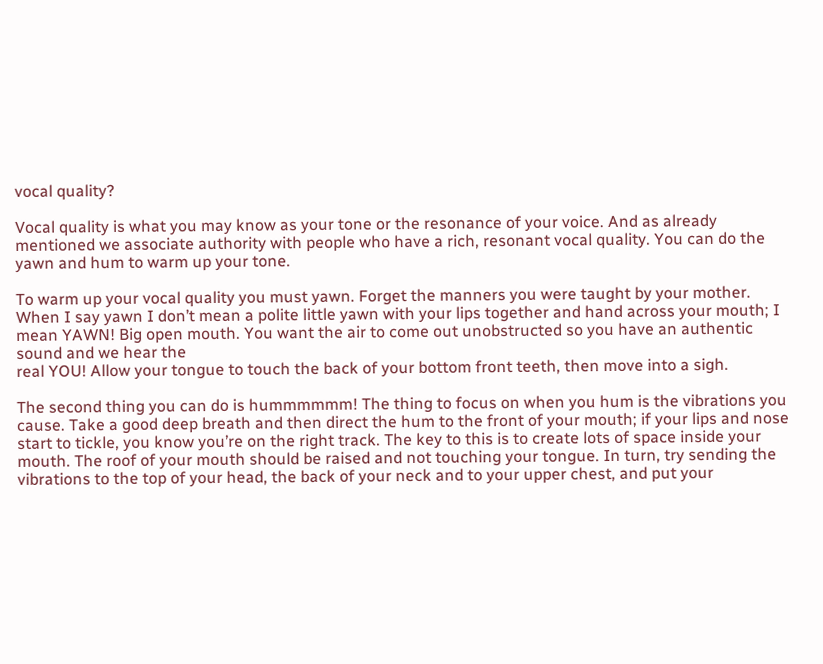vocal quality?

Vocal quality is what you may know as your tone or the resonance of your voice. And as already mentioned we associate authority with people who have a rich, resonant vocal quality. You can do the yawn and hum to warm up your tone.

To warm up your vocal quality you must yawn. Forget the manners you were taught by your mother. When I say yawn I don’t mean a polite little yawn with your lips together and hand across your mouth; I mean YAWN! Big open mouth. You want the air to come out unobstructed so you have an authentic sound and we hear the
real YOU! Allow your tongue to touch the back of your bottom front teeth, then move into a sigh.

The second thing you can do is hummmmmm! The thing to focus on when you hum is the vibrations you cause. Take a good deep breath and then direct the hum to the front of your mouth; if your lips and nose start to tickle, you know you’re on the right track. The key to this is to create lots of space inside your mouth. The roof of your mouth should be raised and not touching your tongue. In turn, try sending the vibrations to the top of your head, the back of your neck and to your upper chest, and put your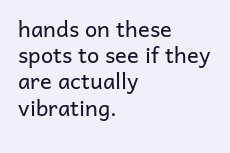hands on these spots to see if they are actually vibrating.